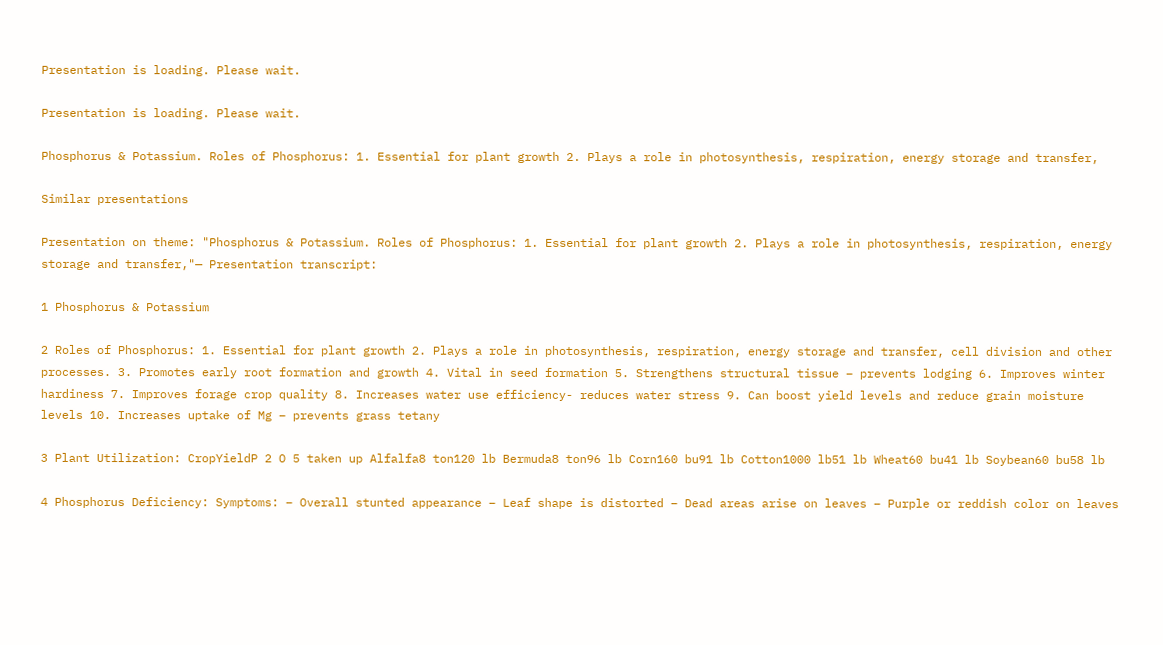Presentation is loading. Please wait.

Presentation is loading. Please wait.

Phosphorus & Potassium. Roles of Phosphorus: 1. Essential for plant growth 2. Plays a role in photosynthesis, respiration, energy storage and transfer,

Similar presentations

Presentation on theme: "Phosphorus & Potassium. Roles of Phosphorus: 1. Essential for plant growth 2. Plays a role in photosynthesis, respiration, energy storage and transfer,"— Presentation transcript:

1 Phosphorus & Potassium

2 Roles of Phosphorus: 1. Essential for plant growth 2. Plays a role in photosynthesis, respiration, energy storage and transfer, cell division and other processes. 3. Promotes early root formation and growth 4. Vital in seed formation 5. Strengthens structural tissue – prevents lodging 6. Improves winter hardiness 7. Improves forage crop quality 8. Increases water use efficiency- reduces water stress 9. Can boost yield levels and reduce grain moisture levels 10. Increases uptake of Mg – prevents grass tetany

3 Plant Utilization: CropYieldP 2 O 5 taken up Alfalfa8 ton120 lb Bermuda8 ton96 lb Corn160 bu91 lb Cotton1000 lb51 lb Wheat60 bu41 lb Soybean60 bu58 lb

4 Phosphorus Deficiency: Symptoms: – Overall stunted appearance – Leaf shape is distorted – Dead areas arise on leaves – Purple or reddish color on leaves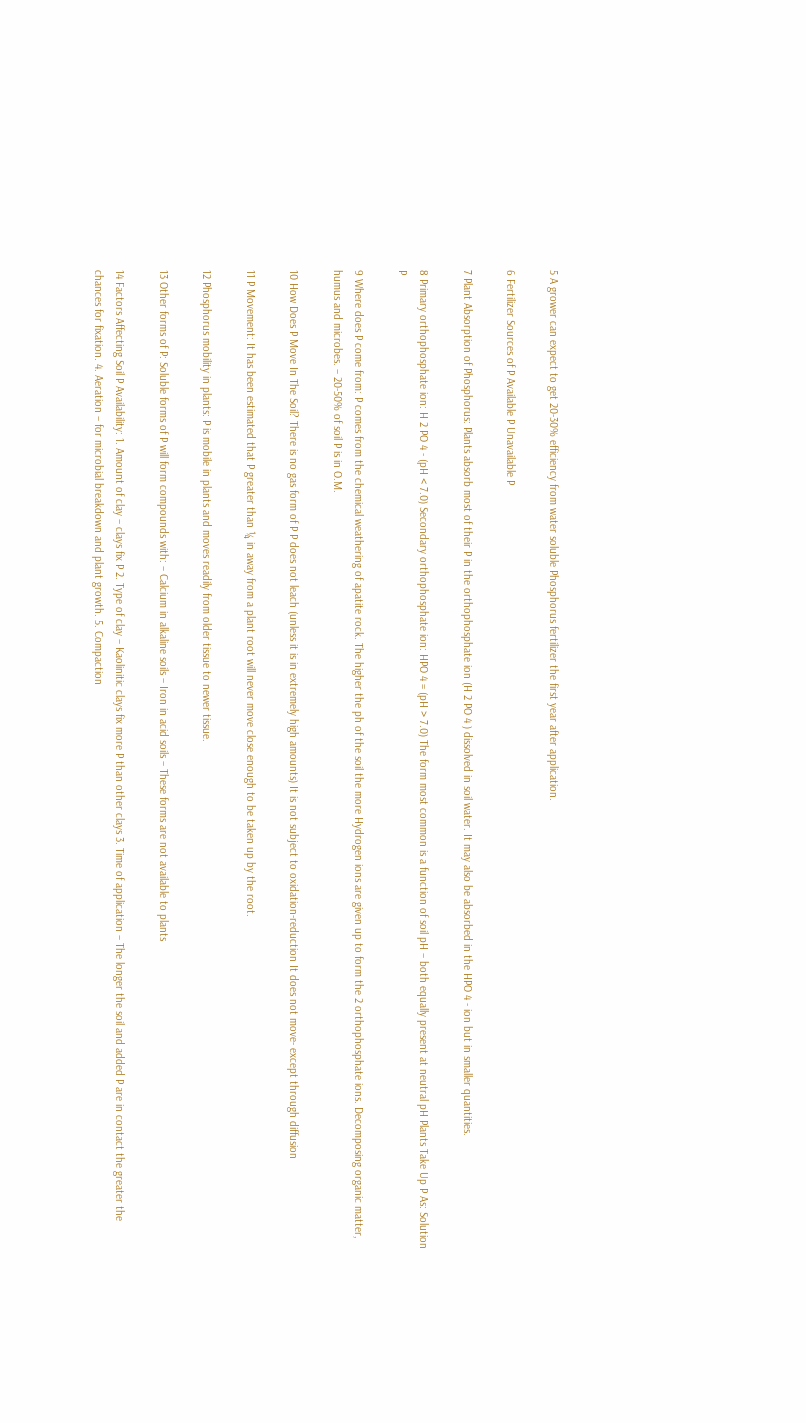5 A grower can expect to get 20-30% efficiency from water soluble Phosphorus fertilizer the first year after application.

6 Fertilizer Sources of P Available P Unavailable P

7 Plant Absorption of Phosphorus: Plants absorb most of their P in the orthophosphate ion (H 2 PO 4 ) dissolved in soil water. It may also be absorbed in the HPO 4 - ion but in smaller quantities.

8 Primary orthophosphate ion: H 2 PO 4 - (pH < 7.0) Secondary orthophosphate ion: HPO 4 = (pH > 7.0) The form most common is a function of soil pH – both equally present at neutral pH Plants Take Up P As: Solution P

9 Where does P come from: P comes from the chemical weathering of apatite rock. The higher the ph of the soil the more Hydrogen ions are given up to form the 2 orthophosphate ions. Decomposing organic matter, humus and microbes. – 20-50% of soil P is in O.M.

10 How Does P Move In The Soil? There is no gas form of P P does not leach (unless it is in extremely high amounts) It is not subject to oxidation-reduction It does not move- except through diffusion

11 P Movement: It has been estimated that P greater than ¼ in away from a plant root will never move close enough to be taken up by the root.

12 Phosphorus mobility in plants: P is mobile in plants and moves readily from older tissue to newer tissue.

13 Other forms of P: Soluble forms of P will form compounds with: – Calcium in alkaline soils – Iron in acid soils – These forms are not available to plants

14 Factors Affecting Soil P Availability: 1. Amount of clay – clays fix P 2. Type of clay – Kaolinitic clays fix more P than other clays 3. Time of application – The longer the soil and added P are in contact the greater the chances for fixation. 4. Aeration – for microbial breakdown and plant growth. 5. Compaction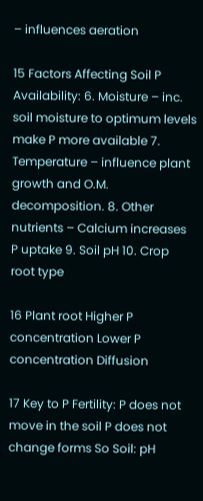– influences aeration

15 Factors Affecting Soil P Availability: 6. Moisture – inc. soil moisture to optimum levels make P more available 7. Temperature – influence plant growth and O.M. decomposition. 8. Other nutrients – Calcium increases P uptake 9. Soil pH 10. Crop root type

16 Plant root Higher P concentration Lower P concentration Diffusion

17 Key to P Fertility: P does not move in the soil P does not change forms So Soil: pH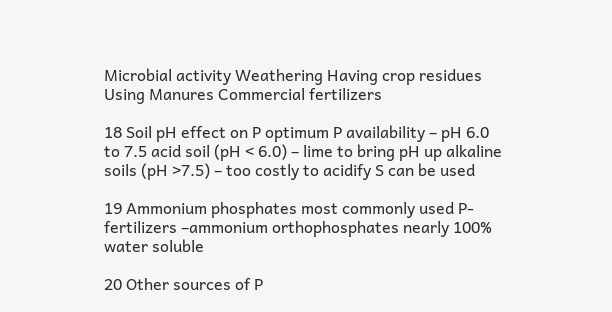Microbial activity Weathering Having crop residues Using Manures Commercial fertilizers

18 Soil pH effect on P optimum P availability – pH 6.0 to 7.5 acid soil (pH < 6.0) – lime to bring pH up alkaline soils (pH >7.5) – too costly to acidify S can be used

19 Ammonium phosphates most commonly used P-fertilizers –ammonium orthophosphates nearly 100% water soluble

20 Other sources of P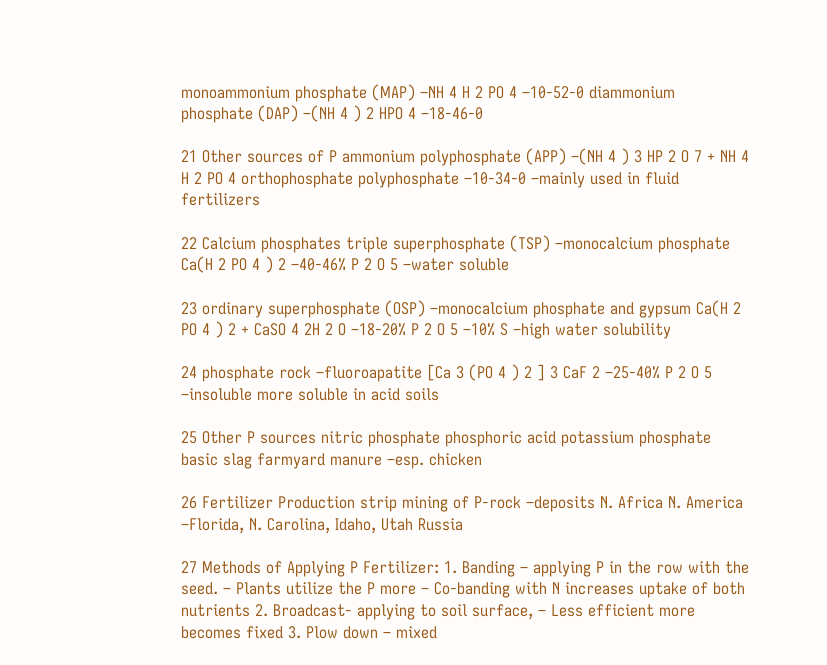monoammonium phosphate (MAP) –NH 4 H 2 PO 4 –10-52-0 diammonium phosphate (DAP) –(NH 4 ) 2 HPO 4 –18-46-0

21 Other sources of P ammonium polyphosphate (APP) –(NH 4 ) 3 HP 2 O 7 + NH 4 H 2 PO 4 orthophosphate polyphosphate –10-34-0 –mainly used in fluid fertilizers

22 Calcium phosphates triple superphosphate (TSP) –monocalcium phosphate Ca(H 2 PO 4 ) 2 –40-46% P 2 O 5 –water soluble

23 ordinary superphosphate (OSP) –monocalcium phosphate and gypsum Ca(H 2 PO 4 ) 2 + CaSO 4 2H 2 O –18-20% P 2 O 5 –10% S –high water solubility

24 phosphate rock –fluoroapatite [Ca 3 (PO 4 ) 2 ] 3 CaF 2 –25-40% P 2 O 5 –insoluble more soluble in acid soils

25 Other P sources nitric phosphate phosphoric acid potassium phosphate basic slag farmyard manure –esp. chicken

26 Fertilizer Production strip mining of P-rock –deposits N. Africa N. America –Florida, N. Carolina, Idaho, Utah Russia

27 Methods of Applying P Fertilizer: 1. Banding – applying P in the row with the seed. – Plants utilize the P more – Co-banding with N increases uptake of both nutrients 2. Broadcast- applying to soil surface, – Less efficient more becomes fixed 3. Plow down – mixed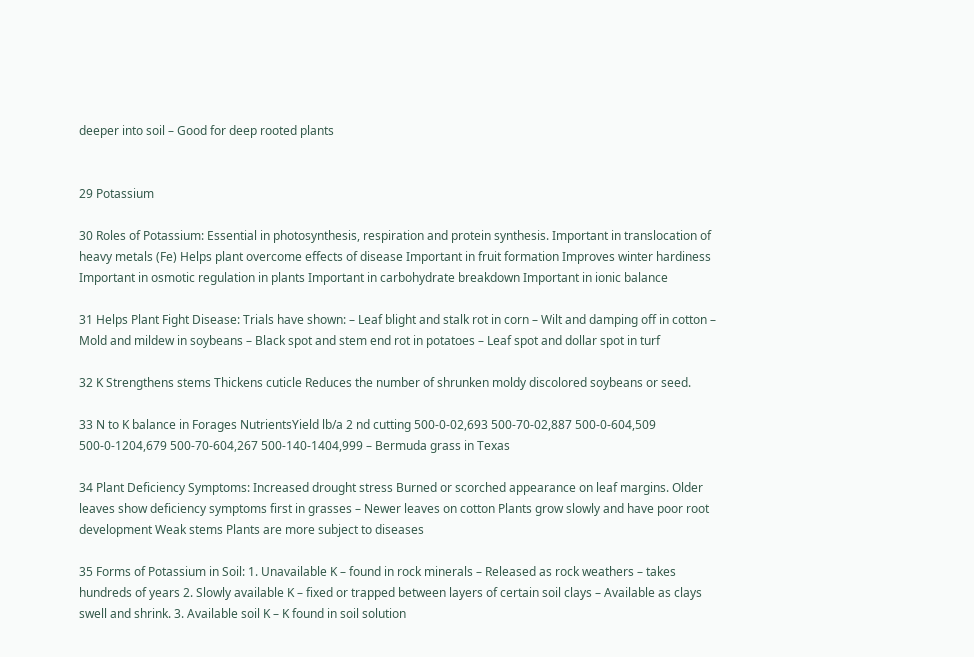deeper into soil – Good for deep rooted plants


29 Potassium

30 Roles of Potassium: Essential in photosynthesis, respiration and protein synthesis. Important in translocation of heavy metals (Fe) Helps plant overcome effects of disease Important in fruit formation Improves winter hardiness Important in osmotic regulation in plants Important in carbohydrate breakdown Important in ionic balance

31 Helps Plant Fight Disease: Trials have shown: – Leaf blight and stalk rot in corn – Wilt and damping off in cotton – Mold and mildew in soybeans – Black spot and stem end rot in potatoes – Leaf spot and dollar spot in turf

32 K Strengthens stems Thickens cuticle Reduces the number of shrunken moldy discolored soybeans or seed.

33 N to K balance in Forages NutrientsYield lb/a 2 nd cutting 500-0-02,693 500-70-02,887 500-0-604,509 500-0-1204,679 500-70-604,267 500-140-1404,999 – Bermuda grass in Texas

34 Plant Deficiency Symptoms: Increased drought stress Burned or scorched appearance on leaf margins. Older leaves show deficiency symptoms first in grasses – Newer leaves on cotton Plants grow slowly and have poor root development Weak stems Plants are more subject to diseases

35 Forms of Potassium in Soil: 1. Unavailable K – found in rock minerals – Released as rock weathers – takes hundreds of years 2. Slowly available K – fixed or trapped between layers of certain soil clays – Available as clays swell and shrink. 3. Available soil K – K found in soil solution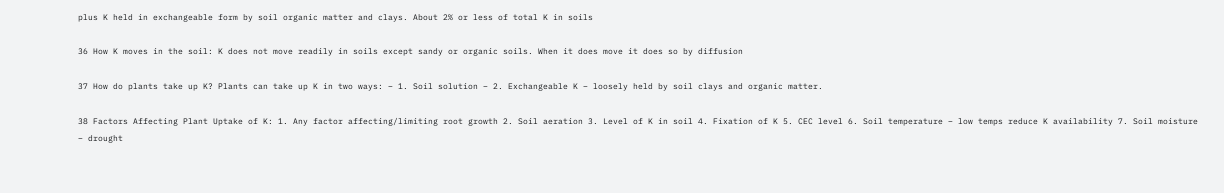plus K held in exchangeable form by soil organic matter and clays. About 2% or less of total K in soils

36 How K moves in the soil: K does not move readily in soils except sandy or organic soils. When it does move it does so by diffusion

37 How do plants take up K? Plants can take up K in two ways: – 1. Soil solution – 2. Exchangeable K – loosely held by soil clays and organic matter.

38 Factors Affecting Plant Uptake of K: 1. Any factor affecting/limiting root growth 2. Soil aeration 3. Level of K in soil 4. Fixation of K 5. CEC level 6. Soil temperature – low temps reduce K availability 7. Soil moisture – drought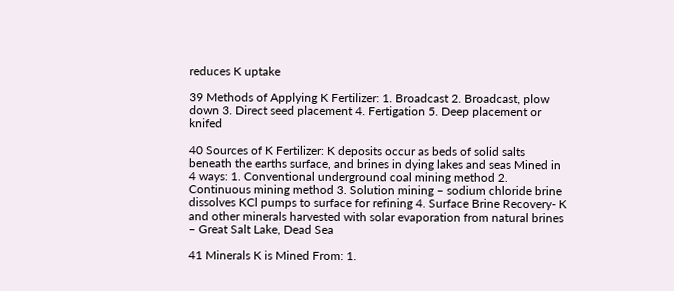reduces K uptake

39 Methods of Applying K Fertilizer: 1. Broadcast 2. Broadcast, plow down 3. Direct seed placement 4. Fertigation 5. Deep placement or knifed

40 Sources of K Fertilizer: K deposits occur as beds of solid salts beneath the earths surface, and brines in dying lakes and seas Mined in 4 ways: 1. Conventional underground coal mining method 2. Continuous mining method 3. Solution mining – sodium chloride brine dissolves KCl pumps to surface for refining 4. Surface Brine Recovery- K and other minerals harvested with solar evaporation from natural brines – Great Salt Lake, Dead Sea

41 Minerals K is Mined From: 1.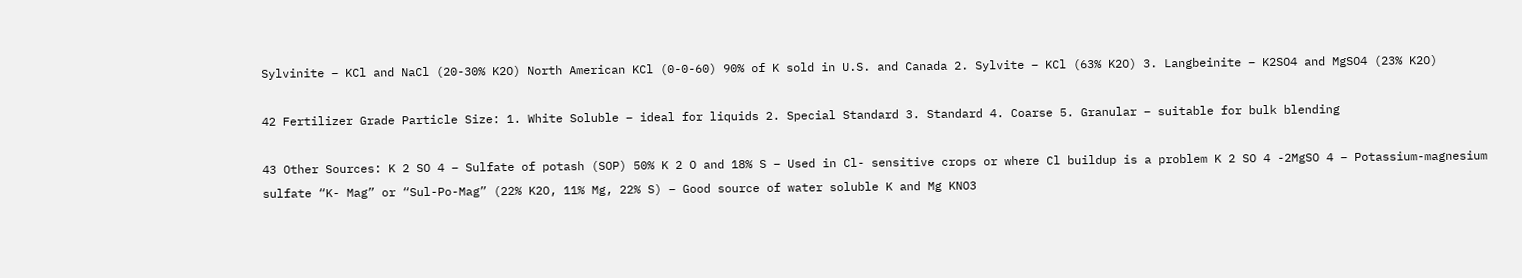Sylvinite – KCl and NaCl (20-30% K2O) North American KCl (0-0-60) 90% of K sold in U.S. and Canada 2. Sylvite – KCl (63% K2O) 3. Langbeinite – K2SO4 and MgSO4 (23% K2O)

42 Fertilizer Grade Particle Size: 1. White Soluble – ideal for liquids 2. Special Standard 3. Standard 4. Coarse 5. Granular – suitable for bulk blending

43 Other Sources: K 2 SO 4 – Sulfate of potash (SOP) 50% K 2 O and 18% S – Used in Cl- sensitive crops or where Cl buildup is a problem K 2 SO 4 -2MgSO 4 – Potassium-magnesium sulfate “K- Mag” or “Sul-Po-Mag” (22% K2O, 11% Mg, 22% S) – Good source of water soluble K and Mg KNO3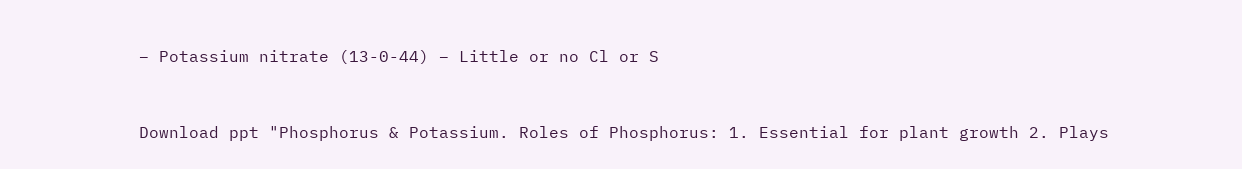– Potassium nitrate (13-0-44) – Little or no Cl or S


Download ppt "Phosphorus & Potassium. Roles of Phosphorus: 1. Essential for plant growth 2. Plays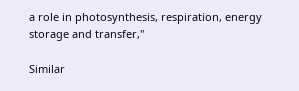a role in photosynthesis, respiration, energy storage and transfer,"

Similar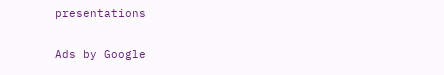presentations

Ads by Google